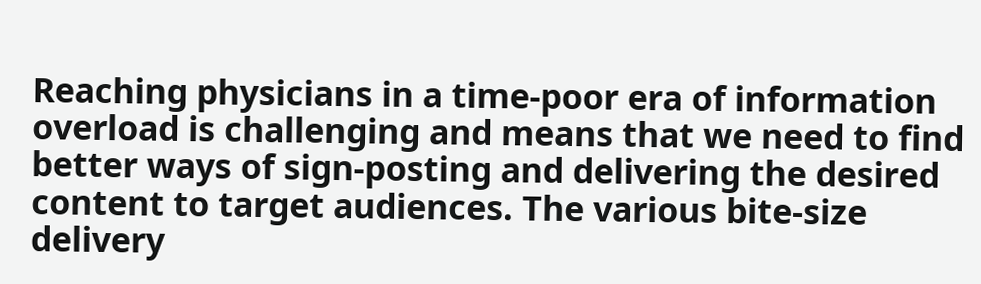Reaching physicians in a time-poor era of information overload is challenging and means that we need to find better ways of sign-posting and delivering the desired content to target audiences. The various bite-size delivery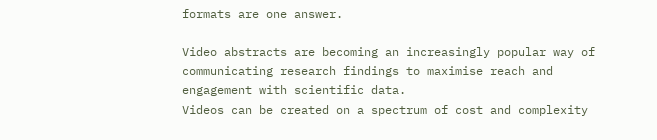formats are one answer.

Video abstracts are becoming an increasingly popular way of communicating research findings to maximise reach and engagement with scientific data.
Videos can be created on a spectrum of cost and complexity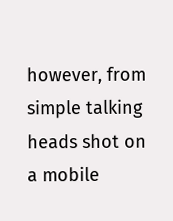however, from simple talking heads shot on a mobile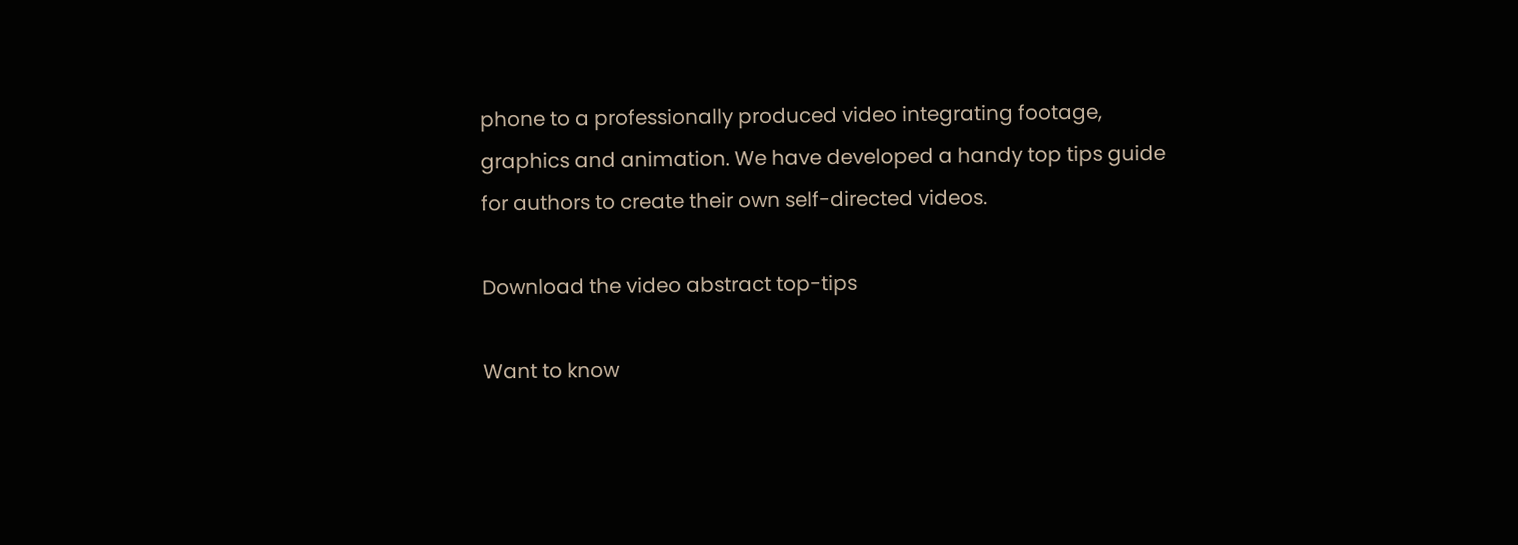phone to a professionally produced video integrating footage, graphics and animation. We have developed a handy top tips guide for authors to create their own self-directed videos.

Download the video abstract top-tips

Want to know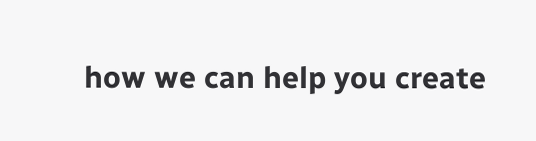how we can help you create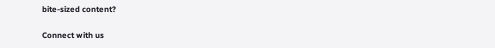bite-sized content?

Connect with us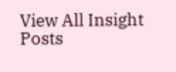View All Insight Posts